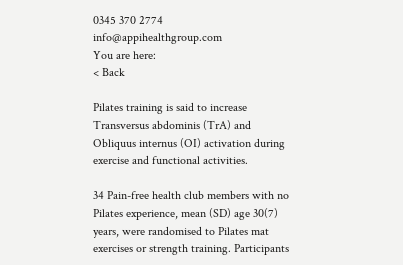0345 370 2774 info@appihealthgroup.com
You are here:
< Back

Pilates training is said to increase Transversus abdominis (TrA) and Obliquus internus (OI) activation during exercise and functional activities.

34 Pain-free health club members with no Pilates experience, mean (SD) age 30(7) years, were randomised to Pilates mat exercises or strength training. Participants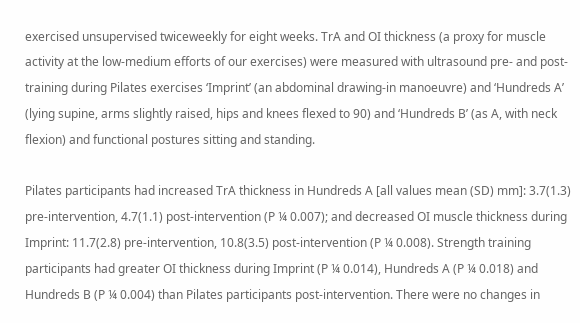exercised unsupervised twiceweekly for eight weeks. TrA and OI thickness (a proxy for muscle activity at the low-medium efforts of our exercises) were measured with ultrasound pre- and post-training during Pilates exercises ‘Imprint’ (an abdominal drawing-in manoeuvre) and ‘Hundreds A’ (lying supine, arms slightly raised, hips and knees flexed to 90) and ‘Hundreds B’ (as A, with neck flexion) and functional postures sitting and standing.

Pilates participants had increased TrA thickness in Hundreds A [all values mean (SD) mm]: 3.7(1.3) pre-intervention, 4.7(1.1) post-intervention (P ¼ 0.007); and decreased OI muscle thickness during Imprint: 11.7(2.8) pre-intervention, 10.8(3.5) post-intervention (P ¼ 0.008). Strength training participants had greater OI thickness during Imprint (P ¼ 0.014), Hundreds A (P ¼ 0.018) and Hundreds B (P ¼ 0.004) than Pilates participants post-intervention. There were no changes in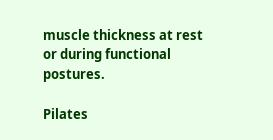muscle thickness at rest or during functional postures.

Pilates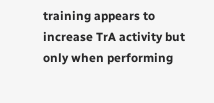training appears to increase TrA activity but only when performing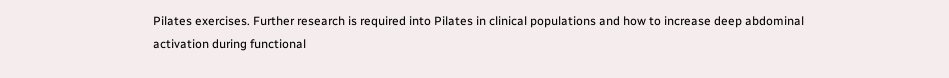Pilates exercises. Further research is required into Pilates in clinical populations and how to increase deep abdominal activation during functional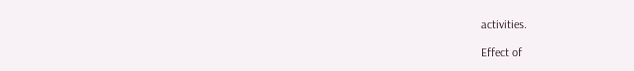activities.

Effect of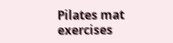Pilates mat exercises